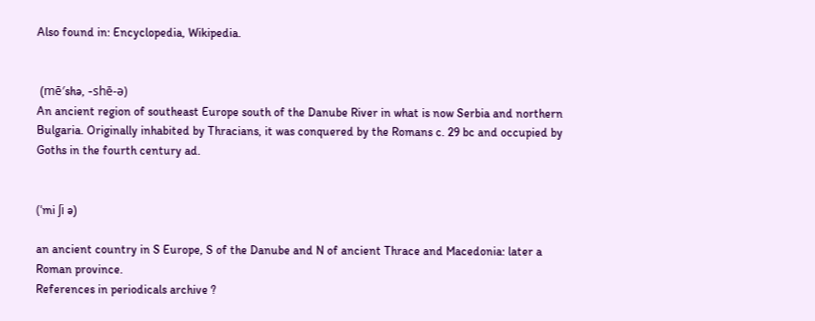Also found in: Encyclopedia, Wikipedia.


 (mē′shə, -shē-ə)
An ancient region of southeast Europe south of the Danube River in what is now Serbia and northern Bulgaria. Originally inhabited by Thracians, it was conquered by the Romans c. 29 bc and occupied by Goths in the fourth century ad.


(ˈmi ʃi ə)

an ancient country in S Europe, S of the Danube and N of ancient Thrace and Macedonia: later a Roman province.
References in periodicals archive ?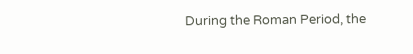During the Roman Period, the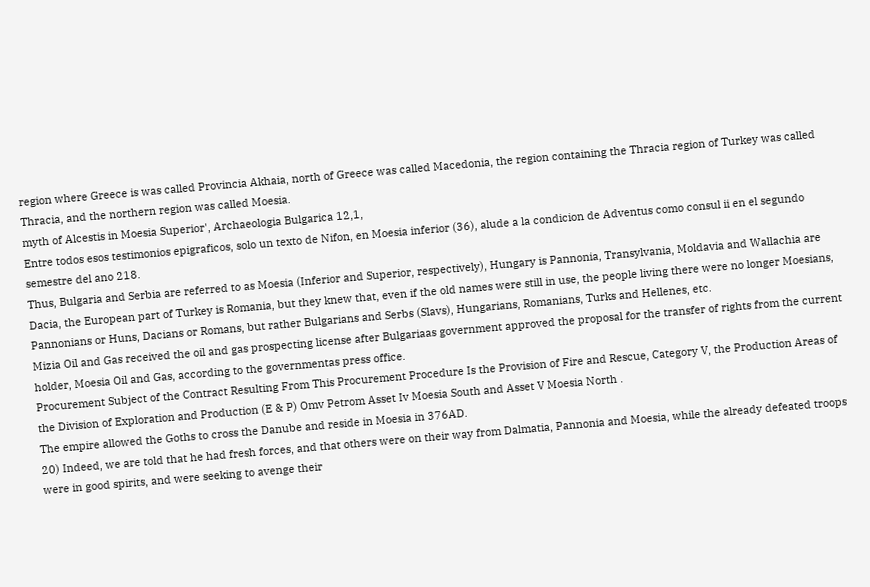region where Greece is was called Provincia Akhaia, north of Greece was called Macedonia, the region containing the Thracia region of Turkey was called Thracia, and the northern region was called Moesia.
myth of Alcestis in Moesia Superior', Archaeologia Bulgarica 12,1,
Entre todos esos testimonios epigraficos, solo un texto de Nifon, en Moesia inferior (36), alude a la condicion de Adventus como consul ii en el segundo semestre del ano 218.
Thus, Bulgaria and Serbia are referred to as Moesia (Inferior and Superior, respectively), Hungary is Pannonia, Transylvania, Moldavia and Wallachia are Dacia, the European part of Turkey is Romania, but they knew that, even if the old names were still in use, the people living there were no longer Moesians, Pannonians or Huns, Dacians or Romans, but rather Bulgarians and Serbs (Slavs), Hungarians, Romanians, Turks and Hellenes, etc.
Mizia Oil and Gas received the oil and gas prospecting license after Bulgariaas government approved the proposal for the transfer of rights from the current holder, Moesia Oil and Gas, according to the governmentas press office.
Procurement Subject of the Contract Resulting From This Procurement Procedure Is the Provision of Fire and Rescue, Category V, the Production Areas of the Division of Exploration and Production (E & P) Omv Petrom Asset Iv Moesia South and Asset V Moesia North .
The empire allowed the Goths to cross the Danube and reside in Moesia in 376AD.
20) Indeed, we are told that he had fresh forces, and that others were on their way from Dalmatia, Pannonia and Moesia, while the already defeated troops were in good spirits, and were seeking to avenge their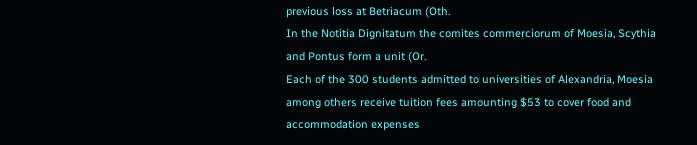previous loss at Betriacum (Oth.
In the Notitia Dignitatum the comites commerciorum of Moesia, Scythia and Pontus form a unit (Or.
Each of the 300 students admitted to universities of Alexandria, Moesia among others receive tuition fees amounting $53 to cover food and accommodation expenses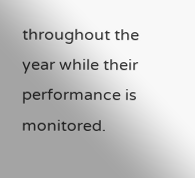throughout the year while their performance is monitored.